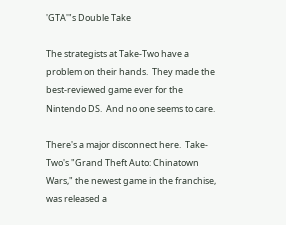'GTA'"s Double Take

The strategists at Take-Two have a problem on their hands.  They made the best-reviewed game ever for the Nintendo DS.  And no one seems to care.

There's a major disconnect here.  Take-Two's "Grand Theft Auto: Chinatown Wars," the newest game in the franchise, was released a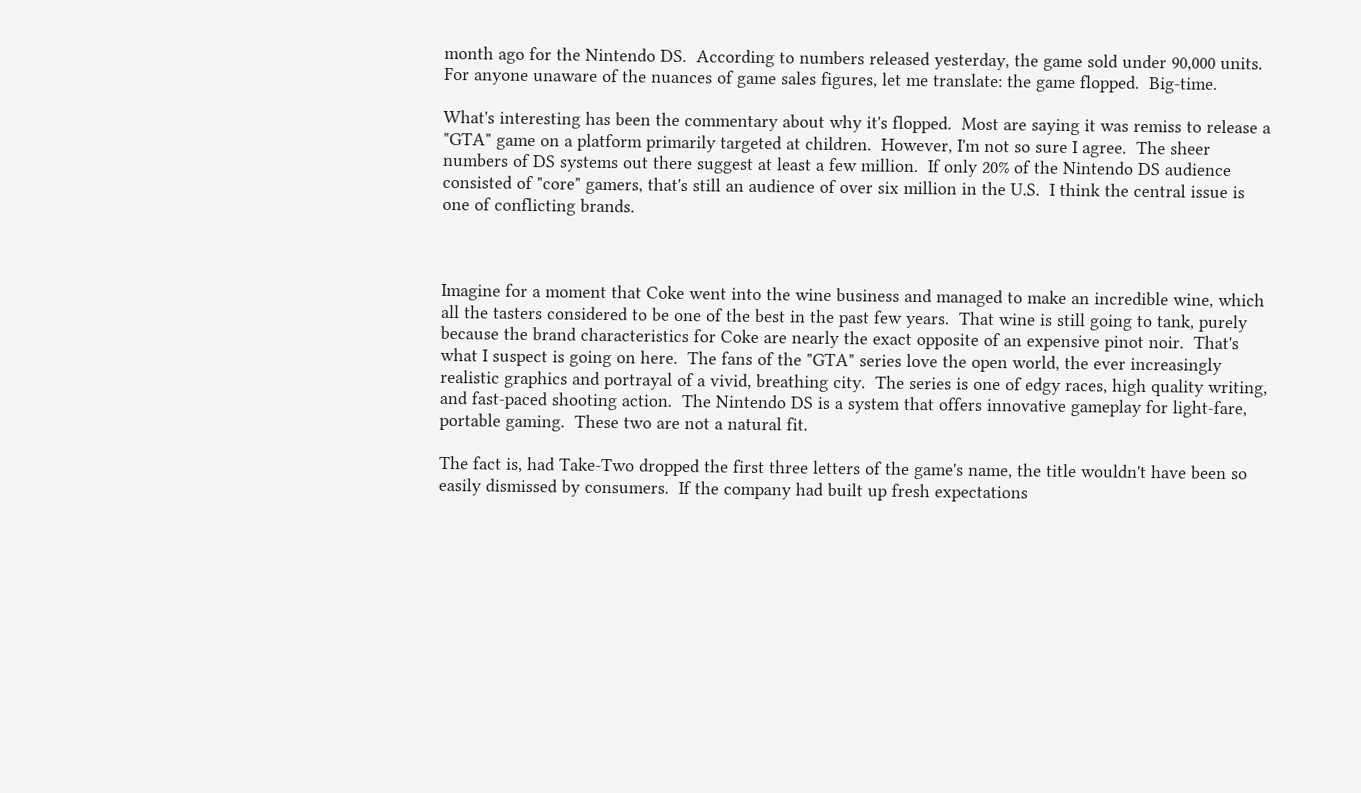month ago for the Nintendo DS.  According to numbers released yesterday, the game sold under 90,000 units.  For anyone unaware of the nuances of game sales figures, let me translate: the game flopped.  Big-time.

What's interesting has been the commentary about why it's flopped.  Most are saying it was remiss to release a "GTA" game on a platform primarily targeted at children.  However, I'm not so sure I agree.  The sheer numbers of DS systems out there suggest at least a few million.  If only 20% of the Nintendo DS audience consisted of "core" gamers, that's still an audience of over six million in the U.S.  I think the central issue is one of conflicting brands.



Imagine for a moment that Coke went into the wine business and managed to make an incredible wine, which all the tasters considered to be one of the best in the past few years.  That wine is still going to tank, purely because the brand characteristics for Coke are nearly the exact opposite of an expensive pinot noir.  That's what I suspect is going on here.  The fans of the "GTA" series love the open world, the ever increasingly realistic graphics and portrayal of a vivid, breathing city.  The series is one of edgy races, high quality writing, and fast-paced shooting action.  The Nintendo DS is a system that offers innovative gameplay for light-fare, portable gaming.  These two are not a natural fit.

The fact is, had Take-Two dropped the first three letters of the game's name, the title wouldn't have been so easily dismissed by consumers.  If the company had built up fresh expectations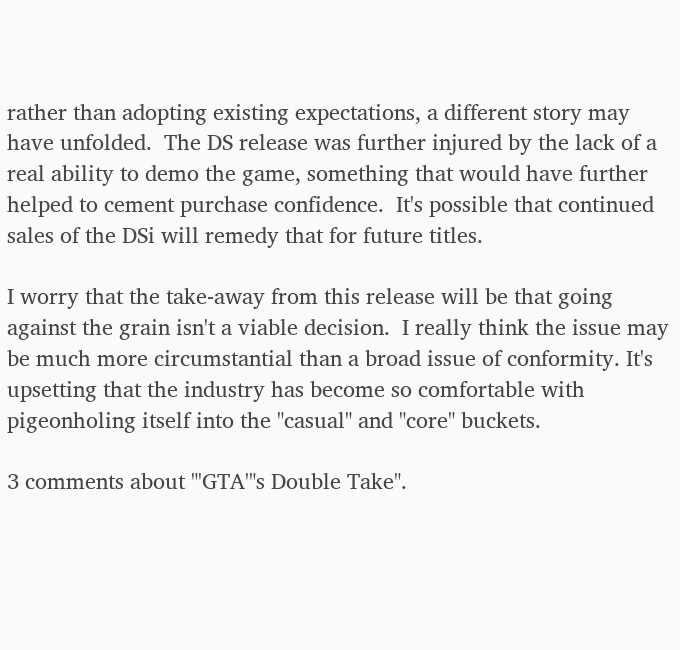rather than adopting existing expectations, a different story may have unfolded.  The DS release was further injured by the lack of a real ability to demo the game, something that would have further helped to cement purchase confidence.  It's possible that continued sales of the DSi will remedy that for future titles.

I worry that the take-away from this release will be that going against the grain isn't a viable decision.  I really think the issue may be much more circumstantial than a broad issue of conformity. It's upsetting that the industry has become so comfortable with pigeonholing itself into the "casual" and "core" buckets.

3 comments about "'GTA'"s Double Take".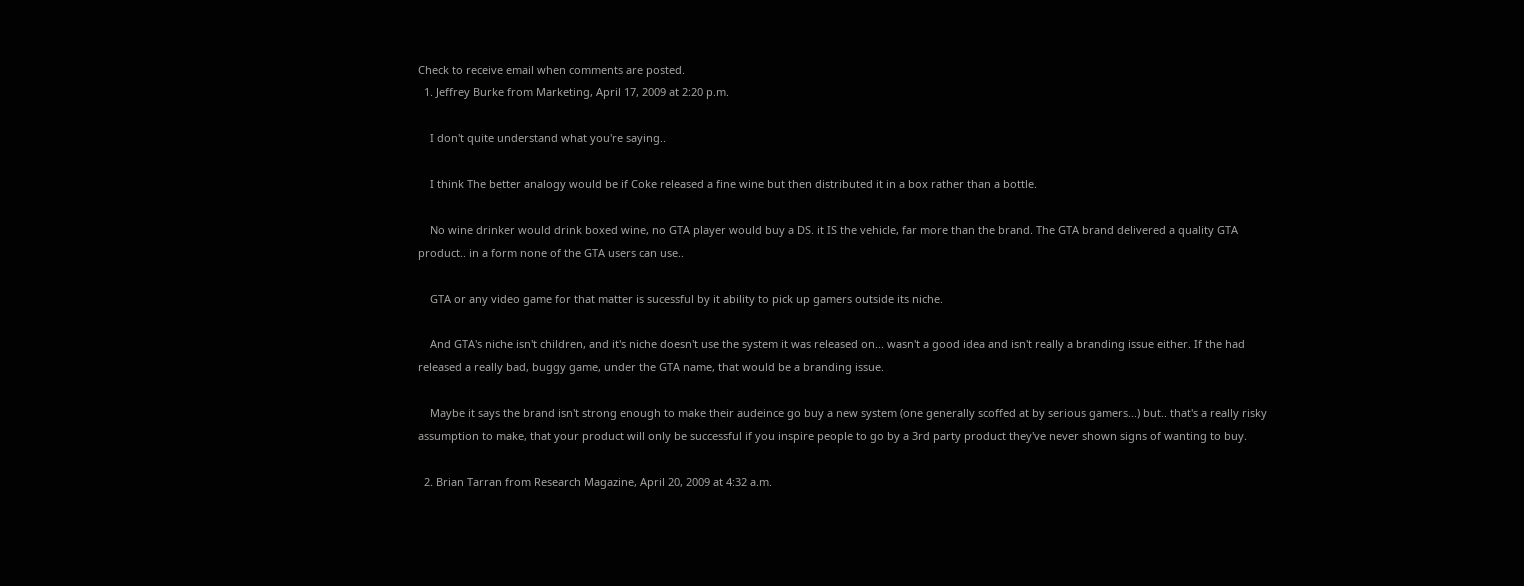Check to receive email when comments are posted.
  1. Jeffrey Burke from Marketing, April 17, 2009 at 2:20 p.m.

    I don't quite understand what you're saying..

    I think The better analogy would be if Coke released a fine wine but then distributed it in a box rather than a bottle.

    No wine drinker would drink boxed wine, no GTA player would buy a DS. it IS the vehicle, far more than the brand. The GTA brand delivered a quality GTA product.. in a form none of the GTA users can use..

    GTA or any video game for that matter is sucessful by it ability to pick up gamers outside its niche.

    And GTA's niche isn't children, and it's niche doesn't use the system it was released on... wasn't a good idea and isn't really a branding issue either. If the had released a really bad, buggy game, under the GTA name, that would be a branding issue.

    Maybe it says the brand isn't strong enough to make their audeince go buy a new system (one generally scoffed at by serious gamers...) but.. that's a really risky assumption to make, that your product will only be successful if you inspire people to go by a 3rd party product they've never shown signs of wanting to buy.

  2. Brian Tarran from Research Magazine, April 20, 2009 at 4:32 a.m.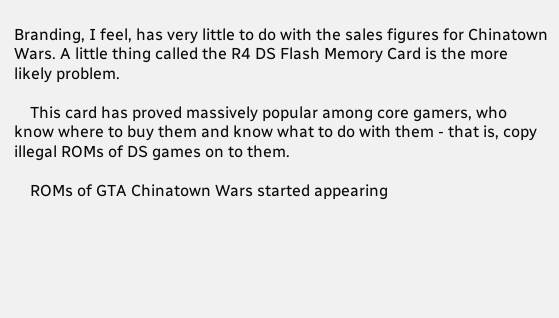Branding, I feel, has very little to do with the sales figures for Chinatown Wars. A little thing called the R4 DS Flash Memory Card is the more likely problem.

    This card has proved massively popular among core gamers, who know where to buy them and know what to do with them - that is, copy illegal ROMs of DS games on to them.

    ROMs of GTA Chinatown Wars started appearing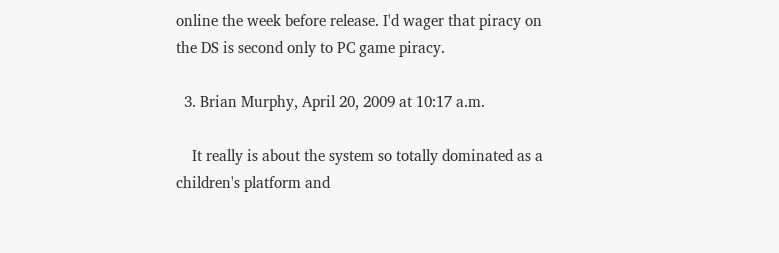online the week before release. I'd wager that piracy on the DS is second only to PC game piracy.

  3. Brian Murphy, April 20, 2009 at 10:17 a.m.

    It really is about the system so totally dominated as a children's platform and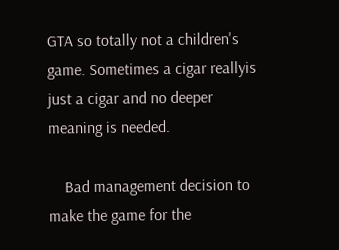GTA so totally not a children's game. Sometimes a cigar reallyis just a cigar and no deeper meaning is needed.

    Bad management decision to make the game for the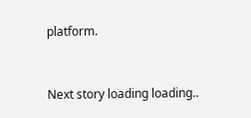platform.


Next story loading loading..